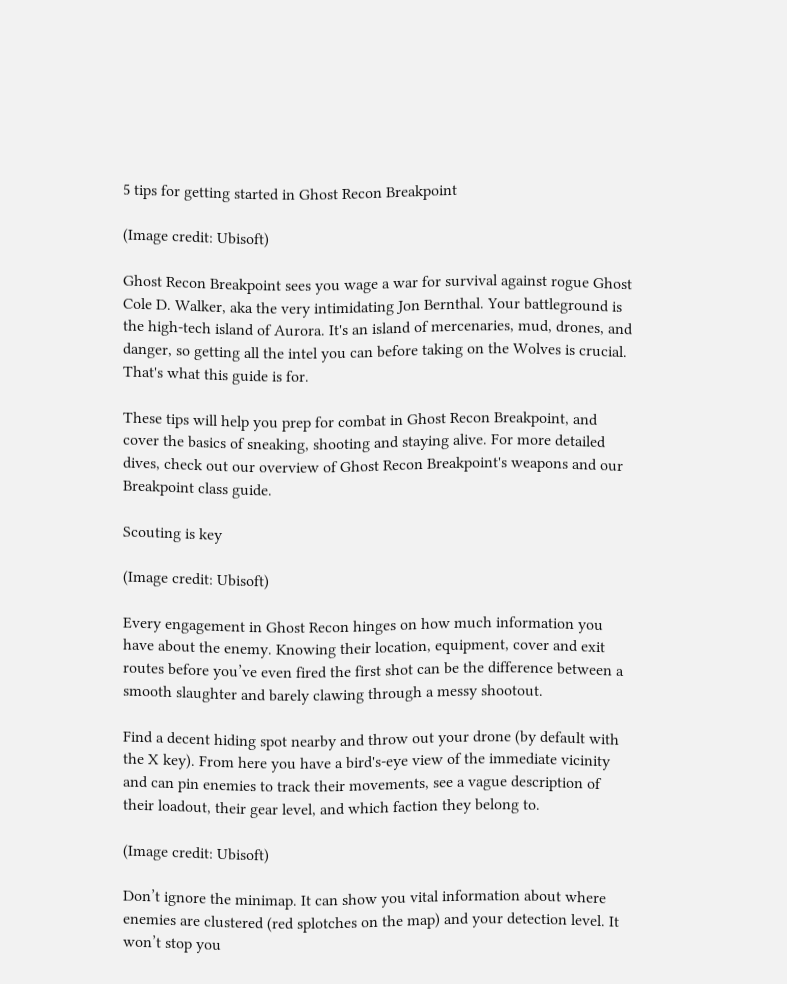5 tips for getting started in Ghost Recon Breakpoint

(Image credit: Ubisoft)

Ghost Recon Breakpoint sees you wage a war for survival against rogue Ghost Cole D. Walker, aka the very intimidating Jon Bernthal. Your battleground is the high-tech island of Aurora. It's an island of mercenaries, mud, drones, and danger, so getting all the intel you can before taking on the Wolves is crucial. That's what this guide is for.

These tips will help you prep for combat in Ghost Recon Breakpoint, and cover the basics of sneaking, shooting and staying alive. For more detailed dives, check out our overview of Ghost Recon Breakpoint's weapons and our Breakpoint class guide.

Scouting is key

(Image credit: Ubisoft)

Every engagement in Ghost Recon hinges on how much information you have about the enemy. Knowing their location, equipment, cover and exit routes before you’ve even fired the first shot can be the difference between a smooth slaughter and barely clawing through a messy shootout.

Find a decent hiding spot nearby and throw out your drone (by default with the X key). From here you have a bird's-eye view of the immediate vicinity and can pin enemies to track their movements, see a vague description of their loadout, their gear level, and which faction they belong to.

(Image credit: Ubisoft)

Don’t ignore the minimap. It can show you vital information about where enemies are clustered (red splotches on the map) and your detection level. It won’t stop you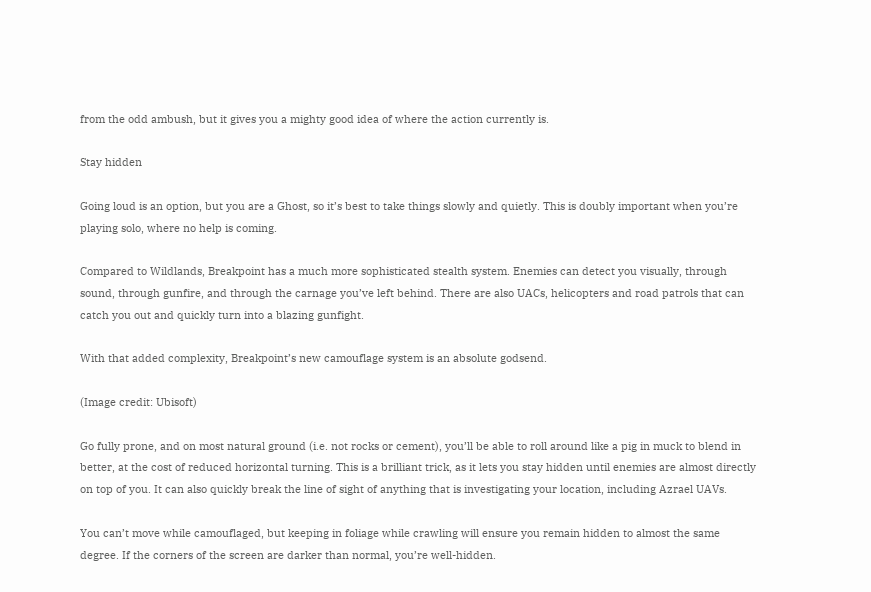from the odd ambush, but it gives you a mighty good idea of where the action currently is.

Stay hidden

Going loud is an option, but you are a Ghost, so it’s best to take things slowly and quietly. This is doubly important when you’re playing solo, where no help is coming.

Compared to Wildlands, Breakpoint has a much more sophisticated stealth system. Enemies can detect you visually, through sound, through gunfire, and through the carnage you’ve left behind. There are also UACs, helicopters and road patrols that can catch you out and quickly turn into a blazing gunfight.

With that added complexity, Breakpoint’s new camouflage system is an absolute godsend.

(Image credit: Ubisoft)

Go fully prone, and on most natural ground (i.e. not rocks or cement), you’ll be able to roll around like a pig in muck to blend in better, at the cost of reduced horizontal turning. This is a brilliant trick, as it lets you stay hidden until enemies are almost directly on top of you. It can also quickly break the line of sight of anything that is investigating your location, including Azrael UAVs.

You can’t move while camouflaged, but keeping in foliage while crawling will ensure you remain hidden to almost the same degree. If the corners of the screen are darker than normal, you’re well-hidden.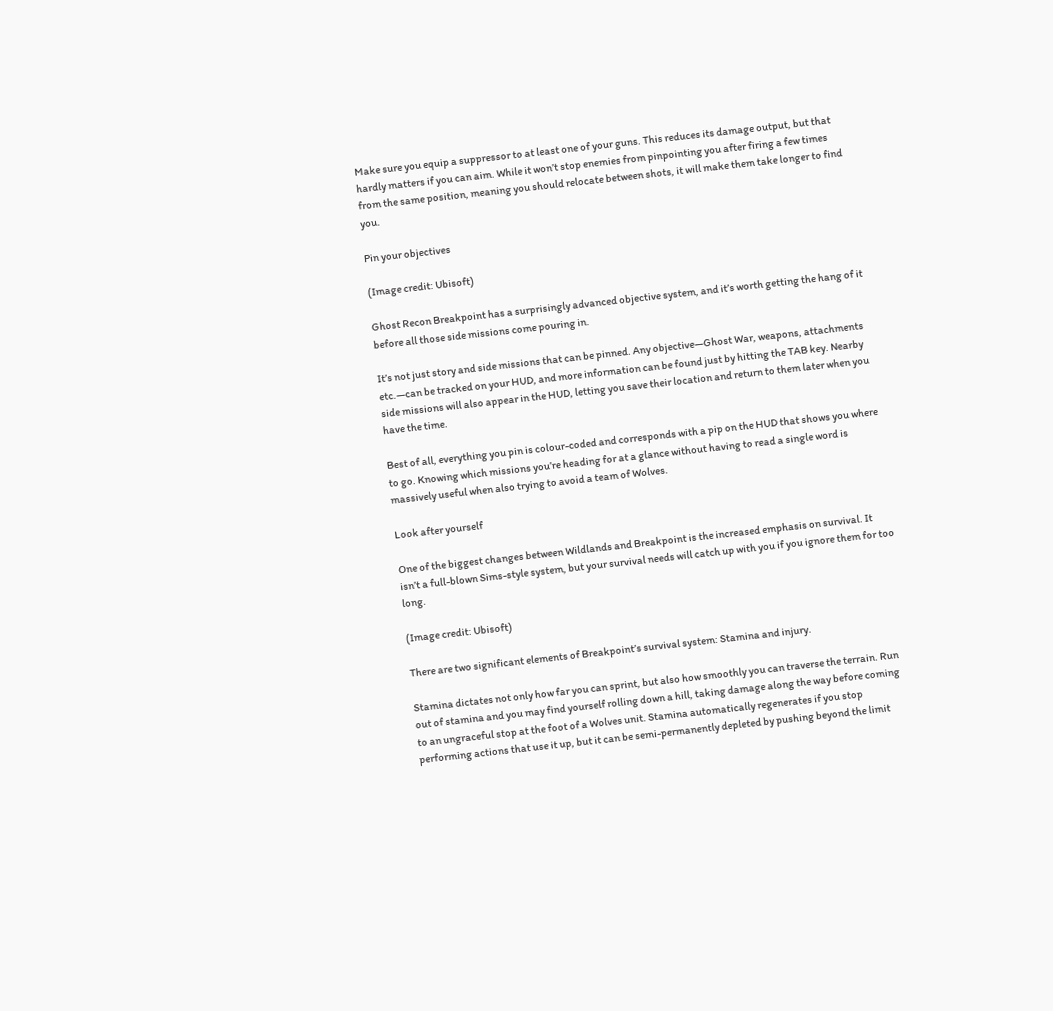Make sure you equip a suppressor to at least one of your guns. This reduces its damage output, but that hardly matters if you can aim. While it won’t stop enemies from pinpointing you after firing a few times from the same position, meaning you should relocate between shots, it will make them take longer to find you.

Pin your objectives

(Image credit: Ubisoft)

Ghost Recon Breakpoint has a surprisingly advanced objective system, and it’s worth getting the hang of it before all those side missions come pouring in.

It’s not just story and side missions that can be pinned. Any objective—Ghost War, weapons, attachments etc.—can be tracked on your HUD, and more information can be found just by hitting the TAB key. Nearby side missions will also appear in the HUD, letting you save their location and return to them later when you have the time.

Best of all, everything you pin is colour-coded and corresponds with a pip on the HUD that shows you where to go. Knowing which missions you’re heading for at a glance without having to read a single word is massively useful when also trying to avoid a team of Wolves.

Look after yourself

One of the biggest changes between Wildlands and Breakpoint is the increased emphasis on survival. It isn’t a full-blown Sims-style system, but your survival needs will catch up with you if you ignore them for too long.

(Image credit: Ubisoft)

There are two significant elements of Breakpoint’s survival system: Stamina and injury.

Stamina dictates not only how far you can sprint, but also how smoothly you can traverse the terrain. Run out of stamina and you may find yourself rolling down a hill, taking damage along the way before coming to an ungraceful stop at the foot of a Wolves unit. Stamina automatically regenerates if you stop performing actions that use it up, but it can be semi-permanently depleted by pushing beyond the limit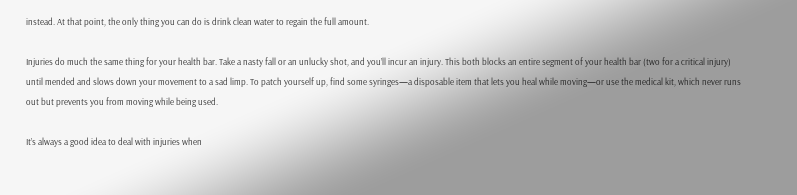instead. At that point, the only thing you can do is drink clean water to regain the full amount.

Injuries do much the same thing for your health bar. Take a nasty fall or an unlucky shot, and you’ll incur an injury. This both blocks an entire segment of your health bar (two for a critical injury) until mended and slows down your movement to a sad limp. To patch yourself up, find some syringes—a disposable item that lets you heal while moving—or use the medical kit, which never runs out but prevents you from moving while being used.

It’s always a good idea to deal with injuries when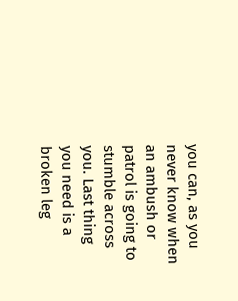you can, as you never know when an ambush or patrol is going to stumble across you. Last thing you need is a broken leg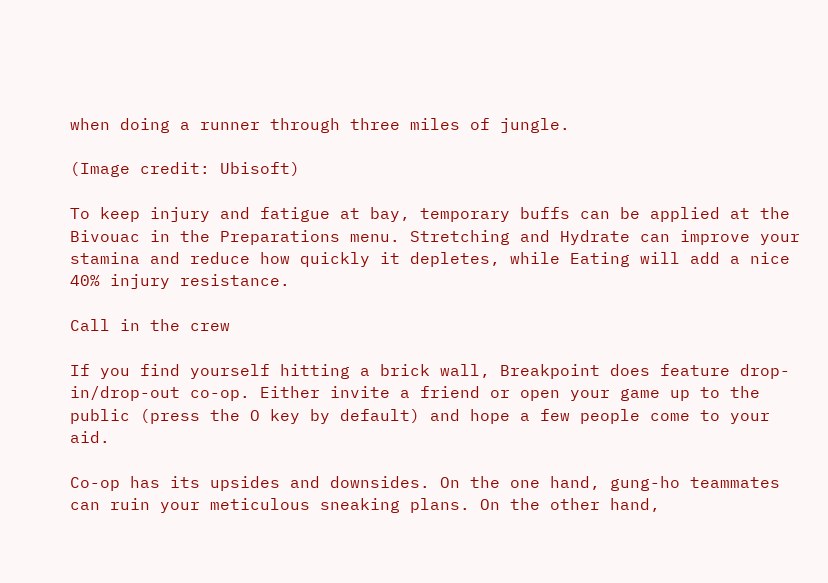when doing a runner through three miles of jungle.

(Image credit: Ubisoft)

To keep injury and fatigue at bay, temporary buffs can be applied at the Bivouac in the Preparations menu. Stretching and Hydrate can improve your stamina and reduce how quickly it depletes, while Eating will add a nice 40% injury resistance.

Call in the crew

If you find yourself hitting a brick wall, Breakpoint does feature drop-in/drop-out co-op. Either invite a friend or open your game up to the public (press the O key by default) and hope a few people come to your aid.

Co-op has its upsides and downsides. On the one hand, gung-ho teammates can ruin your meticulous sneaking plans. On the other hand,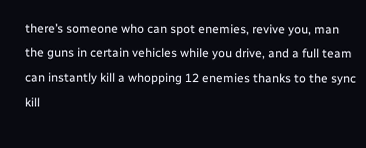there’s someone who can spot enemies, revive you, man the guns in certain vehicles while you drive, and a full team can instantly kill a whopping 12 enemies thanks to the sync kill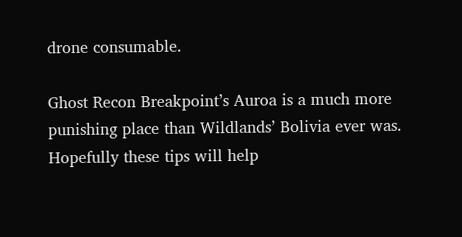drone consumable.

Ghost Recon Breakpoint’s Auroa is a much more punishing place than Wildlands’ Bolivia ever was. Hopefully these tips will help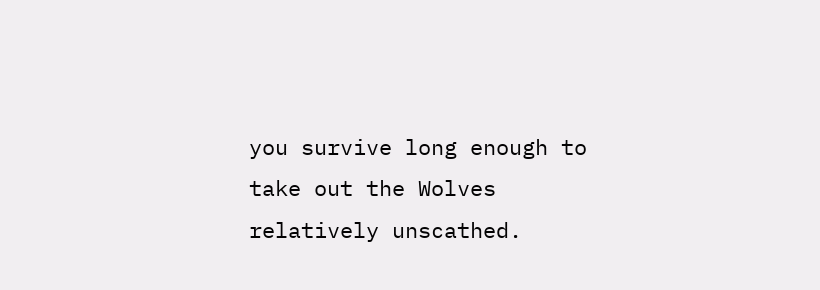you survive long enough to take out the Wolves relatively unscathed.